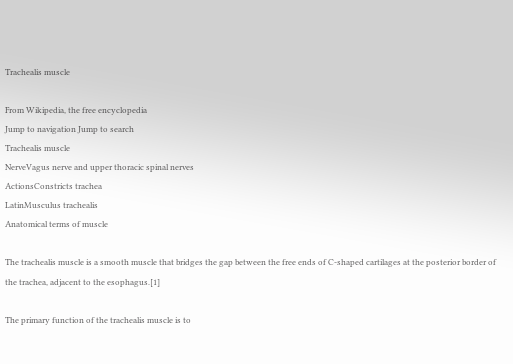Trachealis muscle

From Wikipedia, the free encyclopedia
Jump to navigation Jump to search
Trachealis muscle
NerveVagus nerve and upper thoracic spinal nerves
ActionsConstricts trachea
LatinMusculus trachealis
Anatomical terms of muscle

The trachealis muscle is a smooth muscle that bridges the gap between the free ends of C-shaped cartilages at the posterior border of the trachea, adjacent to the esophagus.[1]

The primary function of the trachealis muscle is to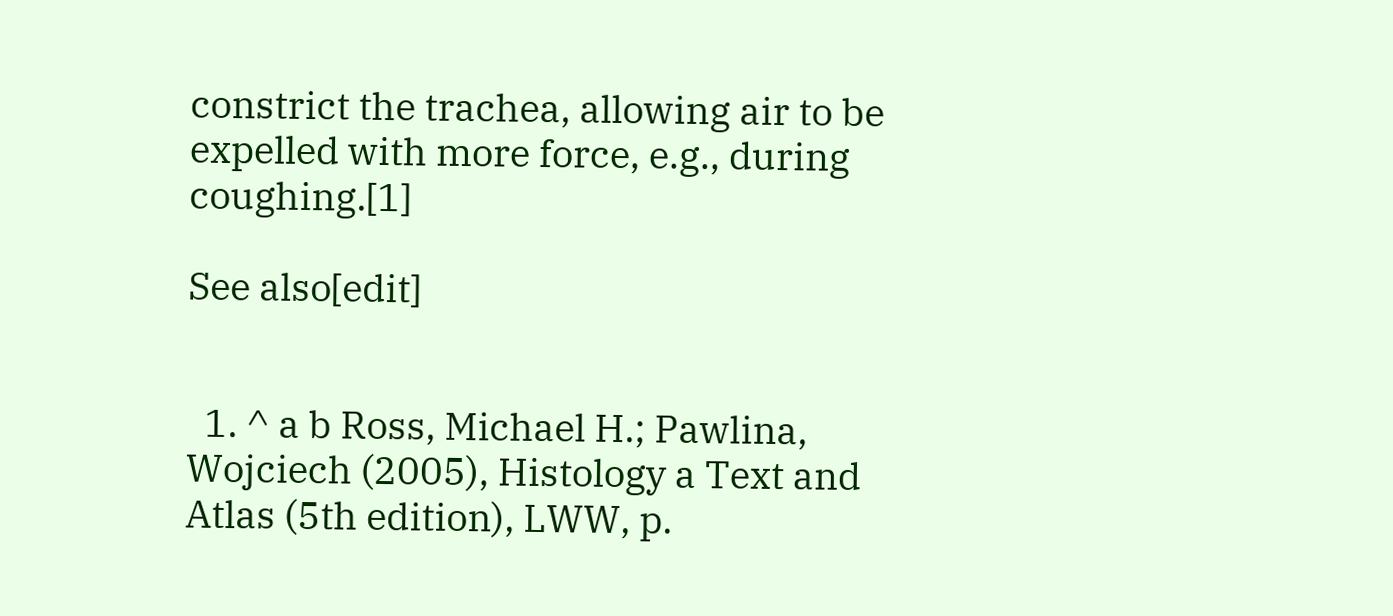constrict the trachea, allowing air to be expelled with more force, e.g., during coughing.[1]

See also[edit]


  1. ^ a b Ross, Michael H.; Pawlina, Wojciech (2005), Histology a Text and Atlas (5th edition), LWW, p.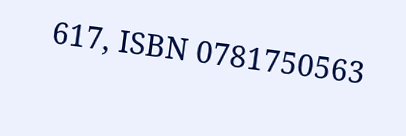617, ISBN 0781750563